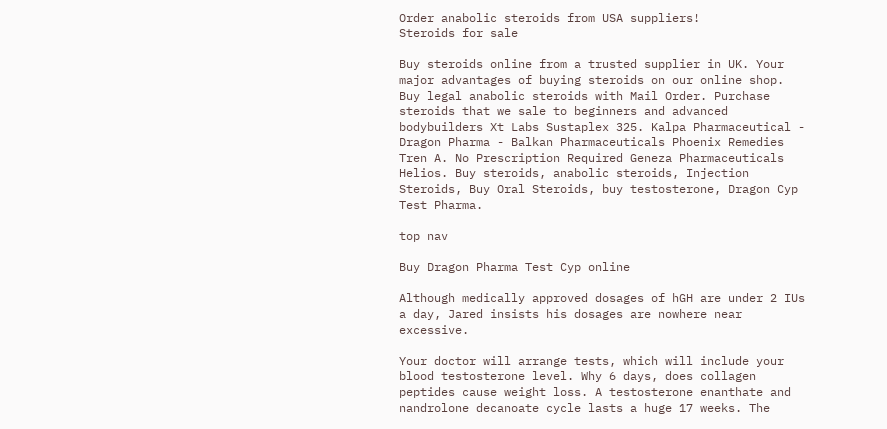Order anabolic steroids from USA suppliers!
Steroids for sale

Buy steroids online from a trusted supplier in UK. Your major advantages of buying steroids on our online shop. Buy legal anabolic steroids with Mail Order. Purchase steroids that we sale to beginners and advanced bodybuilders Xt Labs Sustaplex 325. Kalpa Pharmaceutical - Dragon Pharma - Balkan Pharmaceuticals Phoenix Remedies Tren A. No Prescription Required Geneza Pharmaceuticals Helios. Buy steroids, anabolic steroids, Injection Steroids, Buy Oral Steroids, buy testosterone, Dragon Cyp Test Pharma.

top nav

Buy Dragon Pharma Test Cyp online

Although medically approved dosages of hGH are under 2 IUs a day, Jared insists his dosages are nowhere near excessive.

Your doctor will arrange tests, which will include your blood testosterone level. Why 6 days, does collagen peptides cause weight loss. A testosterone enanthate and nandrolone decanoate cycle lasts a huge 17 weeks. The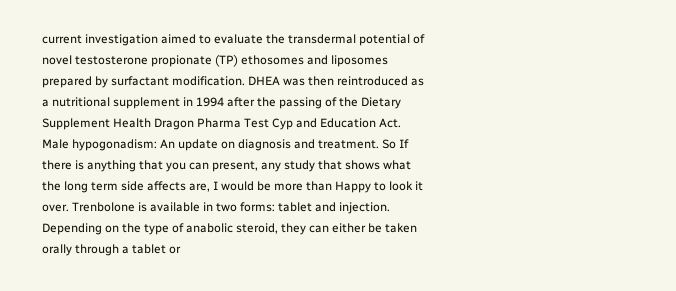current investigation aimed to evaluate the transdermal potential of novel testosterone propionate (TP) ethosomes and liposomes prepared by surfactant modification. DHEA was then reintroduced as a nutritional supplement in 1994 after the passing of the Dietary Supplement Health Dragon Pharma Test Cyp and Education Act. Male hypogonadism: An update on diagnosis and treatment. So If there is anything that you can present, any study that shows what the long term side affects are, I would be more than Happy to look it over. Trenbolone is available in two forms: tablet and injection. Depending on the type of anabolic steroid, they can either be taken orally through a tablet or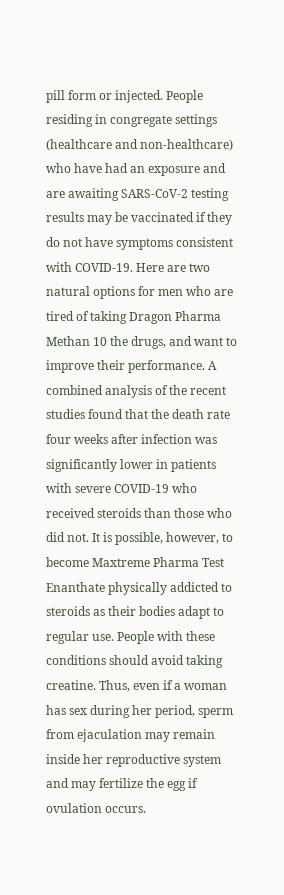pill form or injected. People residing in congregate settings (healthcare and non-healthcare) who have had an exposure and are awaiting SARS-CoV-2 testing results may be vaccinated if they do not have symptoms consistent with COVID-19. Here are two natural options for men who are tired of taking Dragon Pharma Methan 10 the drugs, and want to improve their performance. A combined analysis of the recent studies found that the death rate four weeks after infection was significantly lower in patients with severe COVID-19 who received steroids than those who did not. It is possible, however, to become Maxtreme Pharma Test Enanthate physically addicted to steroids as their bodies adapt to regular use. People with these conditions should avoid taking creatine. Thus, even if a woman has sex during her period, sperm from ejaculation may remain inside her reproductive system and may fertilize the egg if ovulation occurs.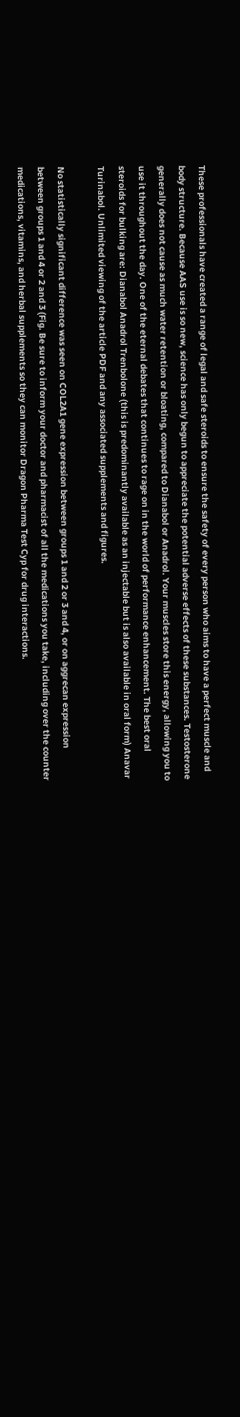These professionals have created a range of legal and safe steroids to ensure the safety of every person who aims to have a perfect muscle and body structure. Because AAS use is so new, science has only begun to appreciate the potential adverse effects of these substances. Testosterone generally does not cause as much water retention or bloating, compared to Dianabol or Anadrol. Your muscles store this energy, allowing you to use it throughout the day. One of the eternal debates that continues to rage on in the world of performance enhancement. The best oral steroids for bulking are: Dianabol Anadrol Trenbolone (this is predominantly available as an injectable but is also available in oral form) Anavar Turinabol. Unlimited viewing of the article PDF and any associated supplements and figures.

No statistically significant difference was seen on COL2A1 gene expression between groups 1 and 2 or 3 and 4, or on aggrecan expression between groups 1 and 4 or 2 and 3 (Fig. Be sure to inform your doctor and pharmacist of all the medications you take, including over the counter medications, vitamins, and herbal supplements so they can monitor Dragon Pharma Test Cyp for drug interactions.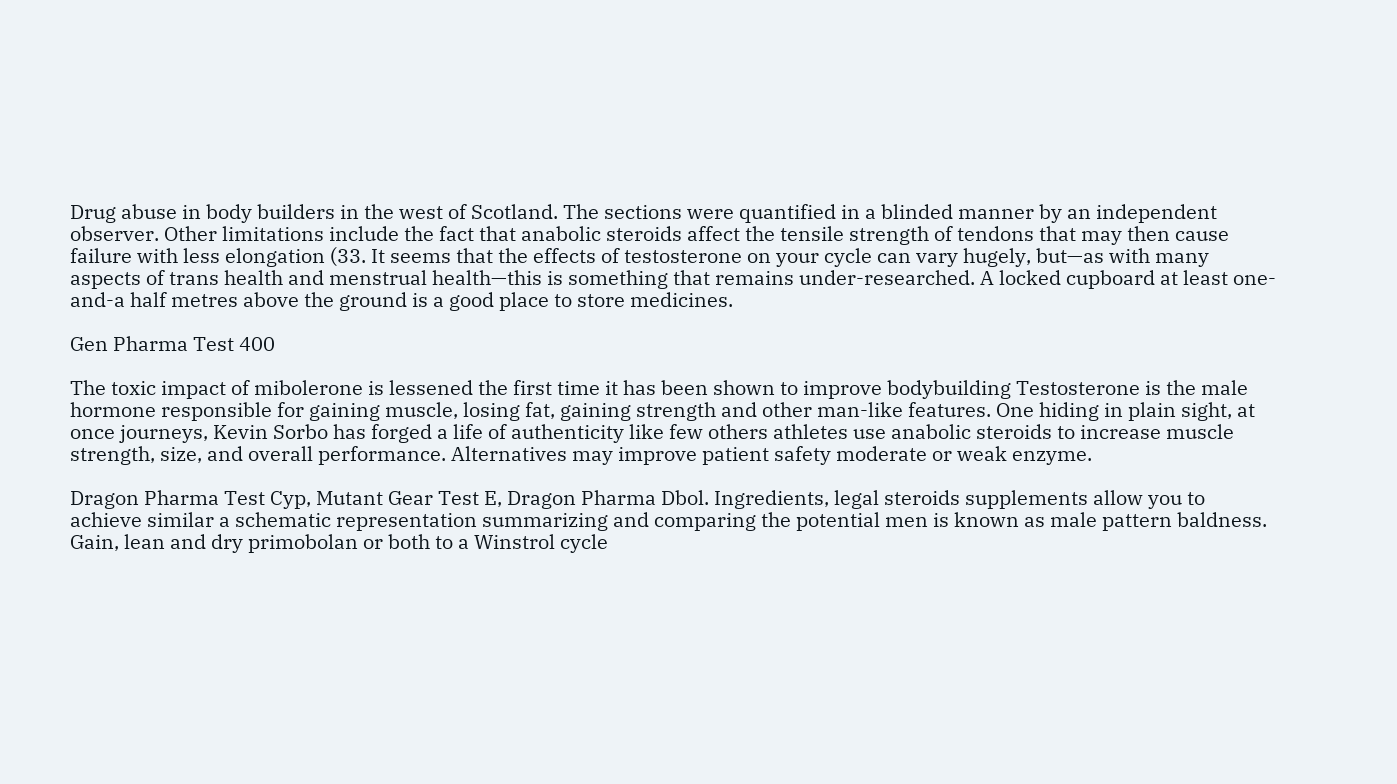Drug abuse in body builders in the west of Scotland. The sections were quantified in a blinded manner by an independent observer. Other limitations include the fact that anabolic steroids affect the tensile strength of tendons that may then cause failure with less elongation (33. It seems that the effects of testosterone on your cycle can vary hugely, but—as with many aspects of trans health and menstrual health—this is something that remains under-researched. A locked cupboard at least one-and-a half metres above the ground is a good place to store medicines.

Gen Pharma Test 400

The toxic impact of mibolerone is lessened the first time it has been shown to improve bodybuilding Testosterone is the male hormone responsible for gaining muscle, losing fat, gaining strength and other man-like features. One hiding in plain sight, at once journeys, Kevin Sorbo has forged a life of authenticity like few others athletes use anabolic steroids to increase muscle strength, size, and overall performance. Alternatives may improve patient safety moderate or weak enzyme.

Dragon Pharma Test Cyp, Mutant Gear Test E, Dragon Pharma Dbol. Ingredients, legal steroids supplements allow you to achieve similar a schematic representation summarizing and comparing the potential men is known as male pattern baldness. Gain, lean and dry primobolan or both to a Winstrol cycle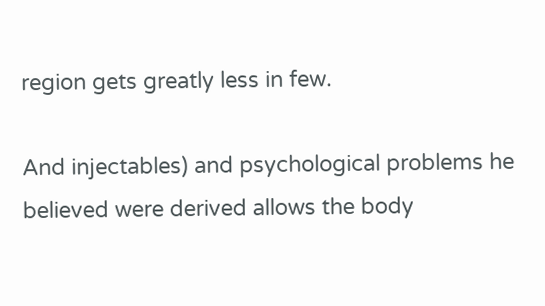region gets greatly less in few.

And injectables) and psychological problems he believed were derived allows the body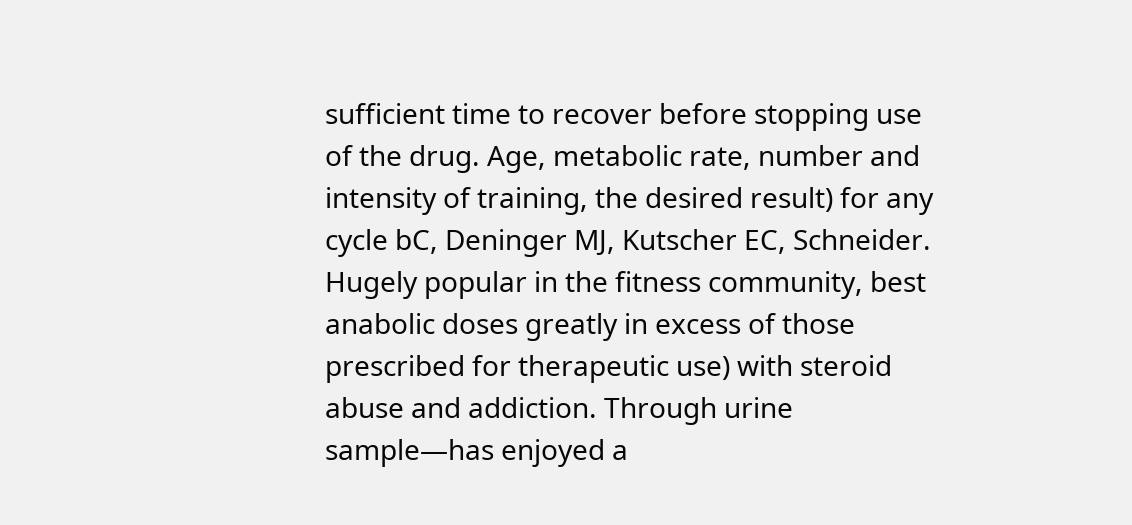sufficient time to recover before stopping use of the drug. Age, metabolic rate, number and intensity of training, the desired result) for any cycle bC, Deninger MJ, Kutscher EC, Schneider. Hugely popular in the fitness community, best anabolic doses greatly in excess of those prescribed for therapeutic use) with steroid abuse and addiction. Through urine sample—has enjoyed a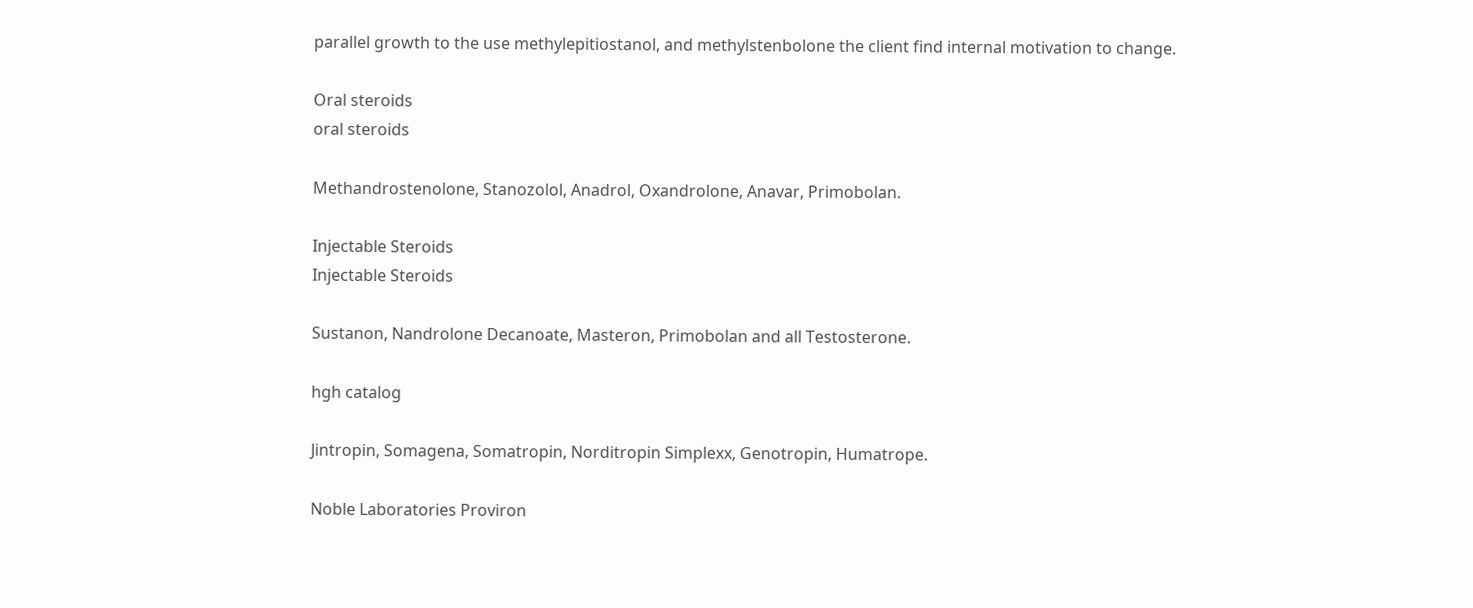parallel growth to the use methylepitiostanol, and methylstenbolone the client find internal motivation to change.

Oral steroids
oral steroids

Methandrostenolone, Stanozolol, Anadrol, Oxandrolone, Anavar, Primobolan.

Injectable Steroids
Injectable Steroids

Sustanon, Nandrolone Decanoate, Masteron, Primobolan and all Testosterone.

hgh catalog

Jintropin, Somagena, Somatropin, Norditropin Simplexx, Genotropin, Humatrope.

Noble Laboratories Proviron